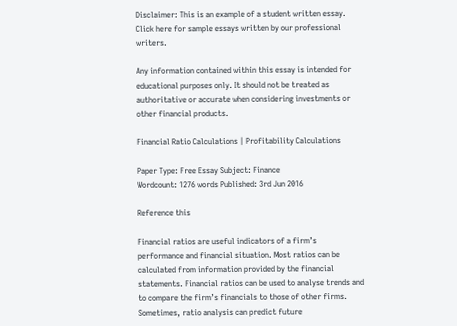Disclaimer: This is an example of a student written essay.
Click here for sample essays written by our professional writers.

Any information contained within this essay is intended for educational purposes only. It should not be treated as authoritative or accurate when considering investments or other financial products.

Financial Ratio Calculations | Profitability Calculations

Paper Type: Free Essay Subject: Finance
Wordcount: 1276 words Published: 3rd Jun 2016

Reference this

Financial ratios are useful indicators of a firm’s performance and financial situation. Most ratios can be calculated from information provided by the financial statements. Financial ratios can be used to analyse trends and to compare the firm’s financials to those of other firms. Sometimes, ratio analysis can predict future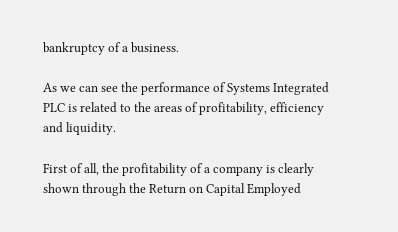bankruptcy of a business.

As we can see the performance of Systems Integrated PLC is related to the areas of profitability, efficiency and liquidity.

First of all, the profitability of a company is clearly shown through the Return on Capital Employed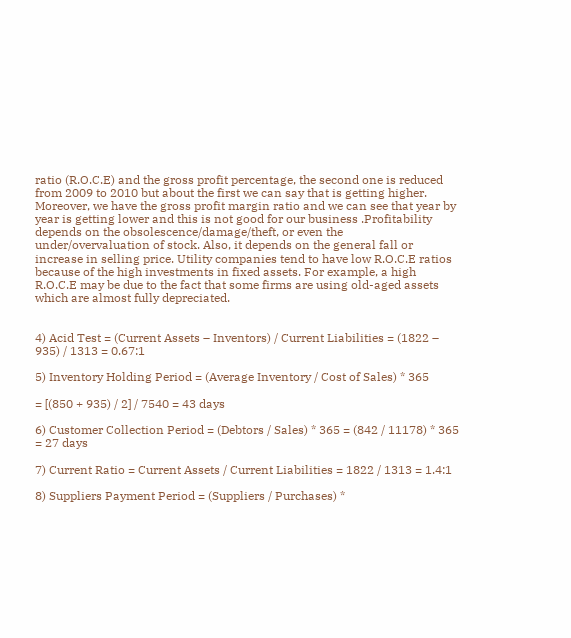ratio (R.O.C.E) and the gross profit percentage, the second one is reduced from 2009 to 2010 but about the first we can say that is getting higher. Moreover, we have the gross profit margin ratio and we can see that year by year is getting lower and this is not good for our business .Profitability depends on the obsolescence/damage/theft, or even the under/overvaluation of stock. Also, it depends on the general fall or increase in selling price. Utility companies tend to have low R.O.C.E ratios because of the high investments in fixed assets. For example, a high R.O.C.E may be due to the fact that some firms are using old-aged assets which are almost fully depreciated.


4) Acid Test = (Current Assets – Inventors) / Current Liabilities = (1822 – 935) / 1313 = 0.67:1

5) Inventory Holding Period = (Average Inventory / Cost of Sales) * 365

= [(850 + 935) / 2] / 7540 = 43 days

6) Customer Collection Period = (Debtors / Sales) * 365 = (842 / 11178) * 365 = 27 days

7) Current Ratio = Current Assets / Current Liabilities = 1822 / 1313 = 1.4:1

8) Suppliers Payment Period = (Suppliers / Purchases) *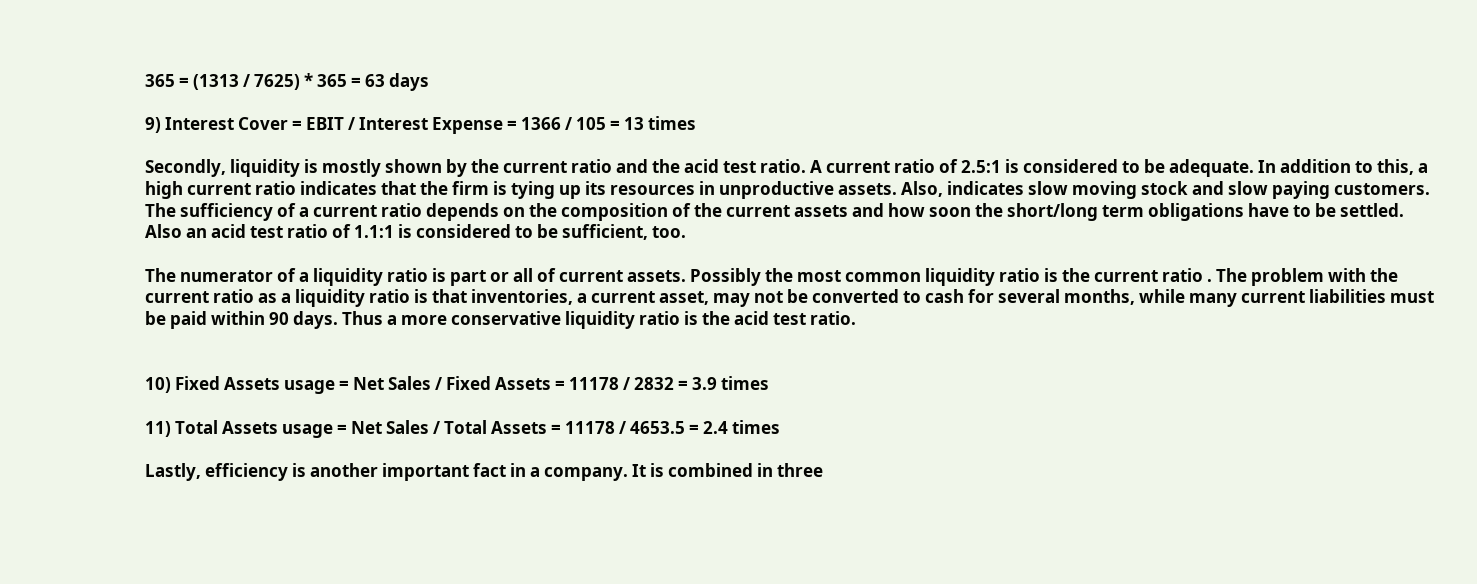365 = (1313 / 7625) * 365 = 63 days

9) Interest Cover = EBIT / Interest Expense = 1366 / 105 = 13 times

Secondly, liquidity is mostly shown by the current ratio and the acid test ratio. A current ratio of 2.5:1 is considered to be adequate. In addition to this, a high current ratio indicates that the firm is tying up its resources in unproductive assets. Also, indicates slow moving stock and slow paying customers. The sufficiency of a current ratio depends on the composition of the current assets and how soon the short/long term obligations have to be settled. Also an acid test ratio of 1.1:1 is considered to be sufficient, too.

The numerator of a liquidity ratio is part or all of current assets. Possibly the most common liquidity ratio is the current ratio . The problem with the current ratio as a liquidity ratio is that inventories, a current asset, may not be converted to cash for several months, while many current liabilities must be paid within 90 days. Thus a more conservative liquidity ratio is the acid test ratio.


10) Fixed Assets usage = Net Sales / Fixed Assets = 11178 / 2832 = 3.9 times

11) Total Assets usage = Net Sales / Total Assets = 11178 / 4653.5 = 2.4 times

Lastly, efficiency is another important fact in a company. It is combined in three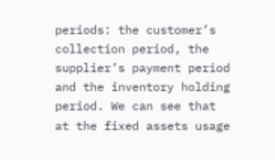periods: the customer’s collection period, the supplier’s payment period and the inventory holding period. We can see that at the fixed assets usage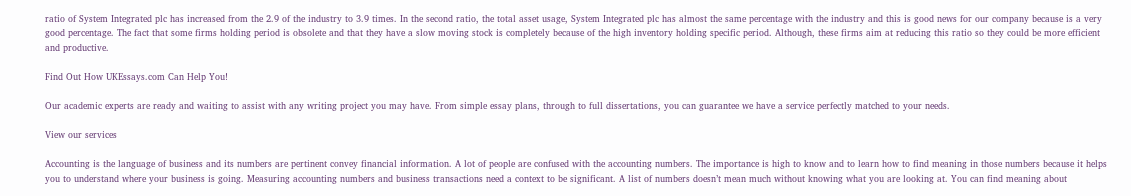ratio of System Integrated plc has increased from the 2.9 of the industry to 3.9 times. In the second ratio, the total asset usage, System Integrated plc has almost the same percentage with the industry and this is good news for our company because is a very good percentage. The fact that some firms holding period is obsolete and that they have a slow moving stock is completely because of the high inventory holding specific period. Although, these firms aim at reducing this ratio so they could be more efficient and productive.

Find Out How UKEssays.com Can Help You!

Our academic experts are ready and waiting to assist with any writing project you may have. From simple essay plans, through to full dissertations, you can guarantee we have a service perfectly matched to your needs.

View our services

Accounting is the language of business and its numbers are pertinent convey financial information. A lot of people are confused with the accounting numbers. The importance is high to know and to learn how to find meaning in those numbers because it helps you to understand where your business is going. Measuring accounting numbers and business transactions need a context to be significant. A list of numbers doesn’t mean much without knowing what you are looking at. You can find meaning about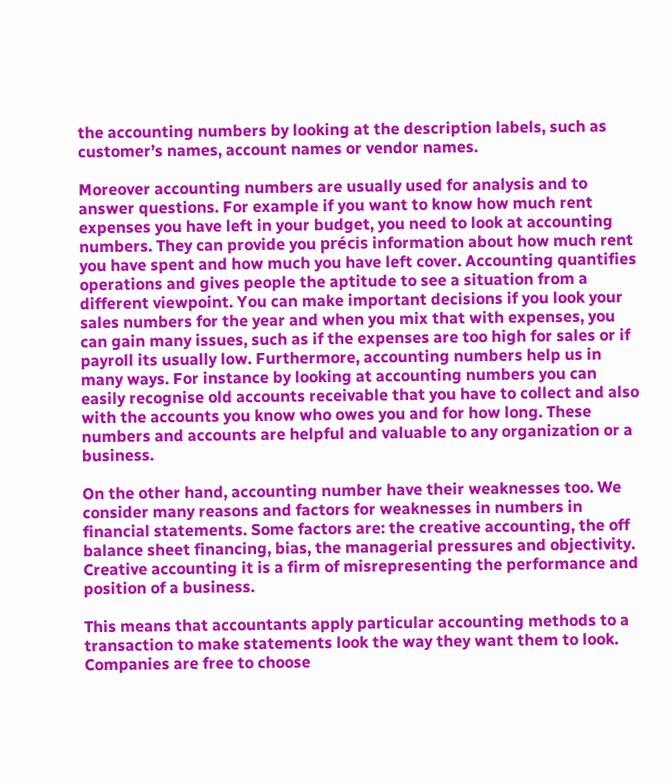the accounting numbers by looking at the description labels, such as customer’s names, account names or vendor names.

Moreover accounting numbers are usually used for analysis and to answer questions. For example if you want to know how much rent expenses you have left in your budget, you need to look at accounting numbers. They can provide you précis information about how much rent you have spent and how much you have left cover. Accounting quantifies operations and gives people the aptitude to see a situation from a different viewpoint. You can make important decisions if you look your sales numbers for the year and when you mix that with expenses, you can gain many issues, such as if the expenses are too high for sales or if payroll its usually low. Furthermore, accounting numbers help us in many ways. For instance by looking at accounting numbers you can easily recognise old accounts receivable that you have to collect and also with the accounts you know who owes you and for how long. These numbers and accounts are helpful and valuable to any organization or a business.

On the other hand, accounting number have their weaknesses too. We consider many reasons and factors for weaknesses in numbers in financial statements. Some factors are: the creative accounting, the off balance sheet financing, bias, the managerial pressures and objectivity. Creative accounting it is a firm of misrepresenting the performance and position of a business.

This means that accountants apply particular accounting methods to a transaction to make statements look the way they want them to look. Companies are free to choose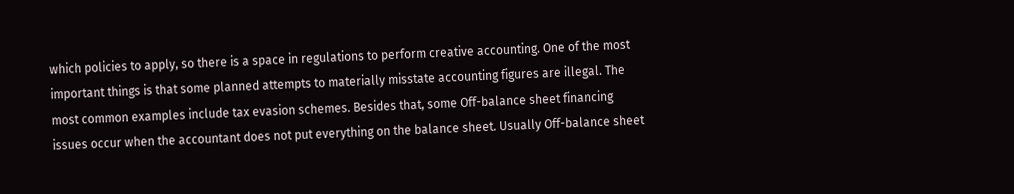which policies to apply, so there is a space in regulations to perform creative accounting. One of the most important things is that some planned attempts to materially misstate accounting figures are illegal. The most common examples include tax evasion schemes. Besides that, some Off-balance sheet financing issues occur when the accountant does not put everything on the balance sheet. Usually Off-balance sheet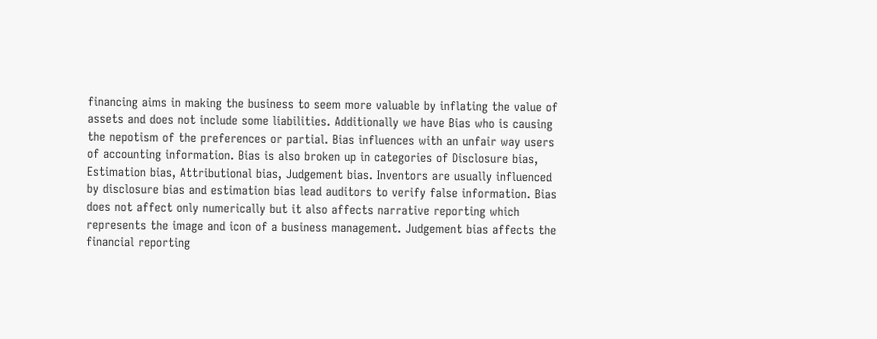financing aims in making the business to seem more valuable by inflating the value of assets and does not include some liabilities. Additionally we have Bias who is causing the nepotism of the preferences or partial. Bias influences with an unfair way users of accounting information. Bias is also broken up in categories of Disclosure bias, Estimation bias, Attributional bias, Judgement bias. Inventors are usually influenced by disclosure bias and estimation bias lead auditors to verify false information. Bias does not affect only numerically but it also affects narrative reporting which represents the image and icon of a business management. Judgement bias affects the financial reporting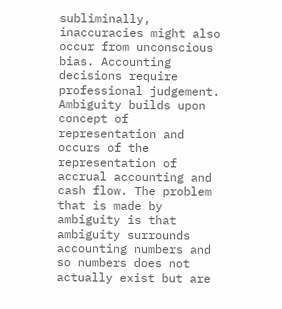subliminally, inaccuracies might also occur from unconscious bias. Accounting decisions require professional judgement. Ambiguity builds upon concept of representation and occurs of the representation of accrual accounting and cash flow. The problem that is made by ambiguity is that ambiguity surrounds accounting numbers and so numbers does not actually exist but are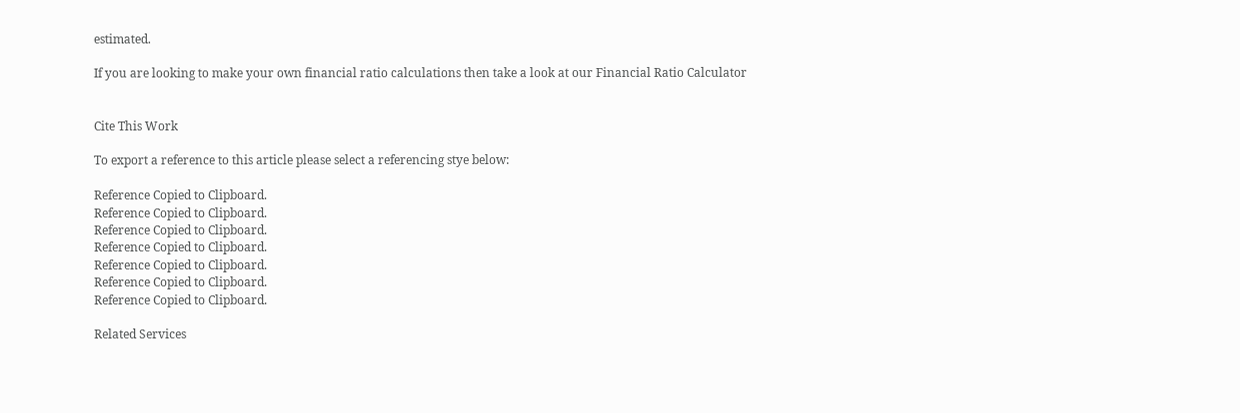estimated.

If you are looking to make your own financial ratio calculations then take a look at our Financial Ratio Calculator


Cite This Work

To export a reference to this article please select a referencing stye below:

Reference Copied to Clipboard.
Reference Copied to Clipboard.
Reference Copied to Clipboard.
Reference Copied to Clipboard.
Reference Copied to Clipboard.
Reference Copied to Clipboard.
Reference Copied to Clipboard.

Related Services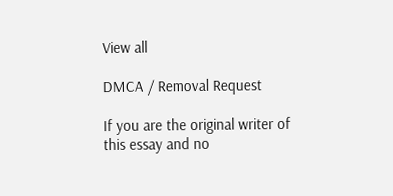View all

DMCA / Removal Request

If you are the original writer of this essay and no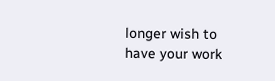longer wish to have your work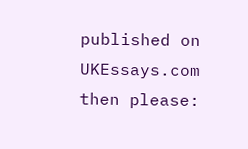published on UKEssays.com then please: